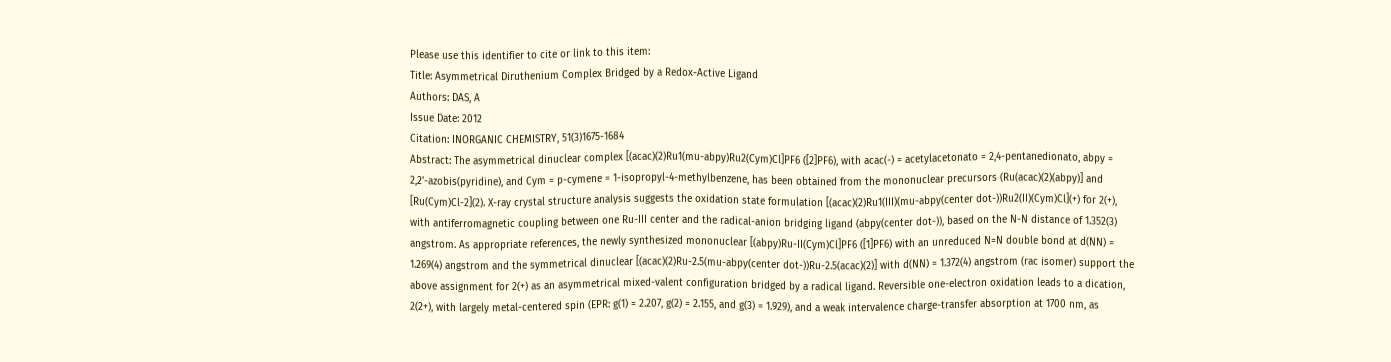Please use this identifier to cite or link to this item:
Title: Asymmetrical Diruthenium Complex Bridged by a Redox-Active Ligand
Authors: DAS, A
Issue Date: 2012
Citation: INORGANIC CHEMISTRY, 51(3)1675-1684
Abstract: The asymmetrical dinuclear complex [(acac)(2)Ru1(mu-abpy)Ru2(Cym)Cl]PF6 ([2]PF6), with acac(-) = acetylacetonato = 2,4-pentanedionato, abpy = 2,2'-azobis(pyridine), and Cym = p-cymene = 1-isopropyl-4-methylbenzene, has been obtained from the mononuclear precursors (Ru(acac)(2)(abpy)] and [Ru(Cym)Cl-2](2). X-ray crystal structure analysis suggests the oxidation state formulation [(acac)(2)Ru1(III)(mu-abpy(center dot-))Ru2(II)(Cym)Cl](+) for 2(+), with antiferromagnetic coupling between one Ru-III center and the radical-anion bridging ligand (abpy(center dot-)), based on the N-N distance of 1.352(3) angstrom. As appropriate references, the newly synthesized mononuclear [(abpy)Ru-II(Cym)Cl]PF6 ([1]PF6) with an unreduced N=N double bond at d(NN) = 1.269(4) angstrom and the symmetrical dinuclear [(acac)(2)Ru-2.5(mu-abpy(center dot-))Ru-2.5(acac)(2)] with d(NN) = 1.372(4) angstrom (rac isomer) support the above assignment for 2(+) as an asymmetrical mixed-valent configuration bridged by a radical ligand. Reversible one-electron oxidation leads to a dication, 2(2+), with largely metal-centered spin (EPR: g(1) = 2.207, g(2) = 2.155, and g(3) = 1.929), and a weak intervalence charge-transfer absorption at 1700 nm, as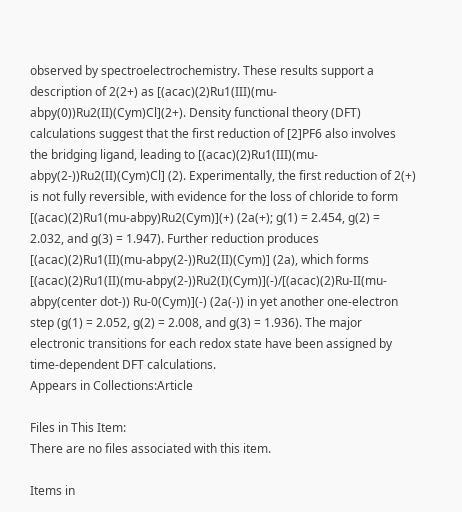observed by spectroelectrochemistry. These results support a description of 2(2+) as [(acac)(2)Ru1(III)(mu-abpy(0))Ru2(II)(Cym)Cl](2+). Density functional theory (DFT) calculations suggest that the first reduction of [2]PF6 also involves the bridging ligand, leading to [(acac)(2)Ru1(III)(mu-abpy(2-))Ru2(II)(Cym)Cl] (2). Experimentally, the first reduction of 2(+) is not fully reversible, with evidence for the loss of chloride to form [(acac)(2)Ru1(mu-abpy)Ru2(Cym)](+) (2a(+); g(1) = 2.454, g(2) = 2.032, and g(3) = 1.947). Further reduction produces [(acac)(2)Ru1(II)(mu-abpy(2-))Ru2(II)(Cym)] (2a), which forms [(acac)(2)Ru1(II)(mu-abpy(2-))Ru2(I)(Cym)](-)/[(acac)(2)Ru-II(mu-abpy(center dot-)) Ru-0(Cym)](-) (2a(-)) in yet another one-electron step (g(1) = 2.052, g(2) = 2.008, and g(3) = 1.936). The major electronic transitions for each redox state have been assigned by time-dependent DFT calculations.
Appears in Collections:Article

Files in This Item:
There are no files associated with this item.

Items in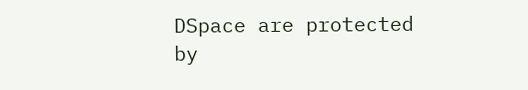DSpace are protected by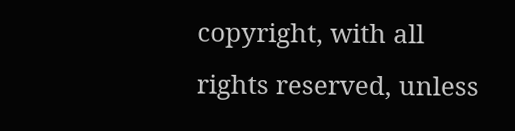copyright, with all rights reserved, unless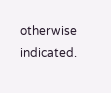otherwise indicated.